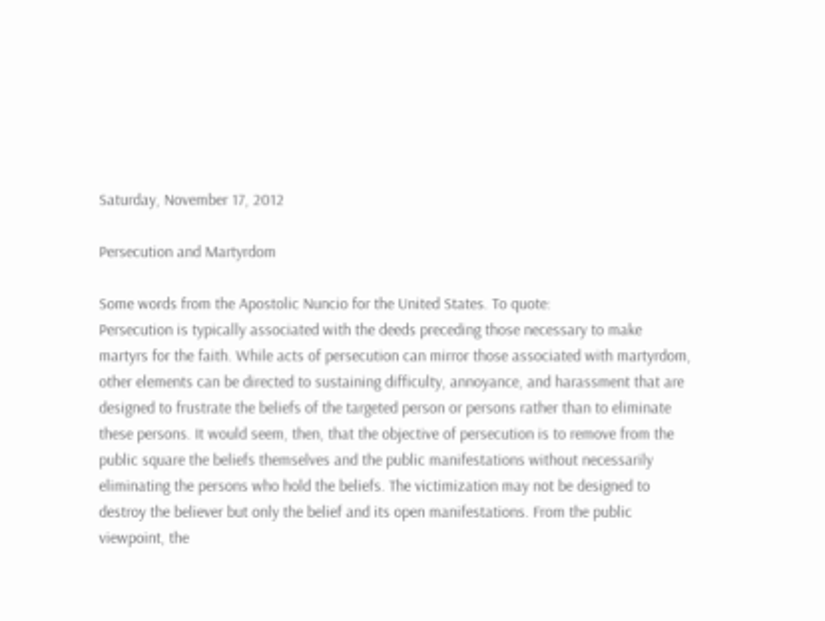Saturday, November 17, 2012

Persecution and Martyrdom

Some words from the Apostolic Nuncio for the United States. To quote:
Persecution is typically associated with the deeds preceding those necessary to make martyrs for the faith. While acts of persecution can mirror those associated with martyrdom, other elements can be directed to sustaining difficulty, annoyance, and harassment that are designed to frustrate the beliefs of the targeted person or persons rather than to eliminate these persons. It would seem, then, that the objective of persecution is to remove from the public square the beliefs themselves and the public manifestations without necessarily eliminating the persons who hold the beliefs. The victimization may not be designed to destroy the believer but only the belief and its open manifestations. From the public viewpoint, the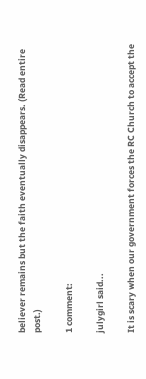believer remains but the faith eventually disappears. (Read entire post.)

1 comment:

julygirl said...

It is scary when our government forces the RC Church to accept the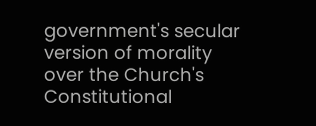government's secular version of morality over the Church's Constitutional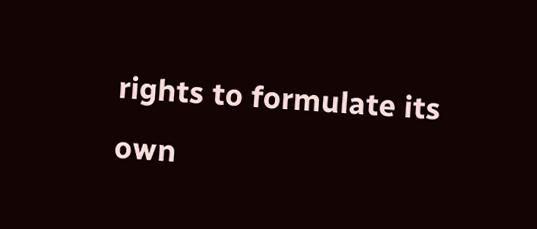rights to formulate its own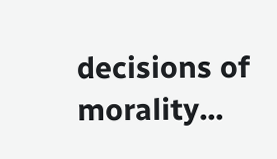decisions of morality...